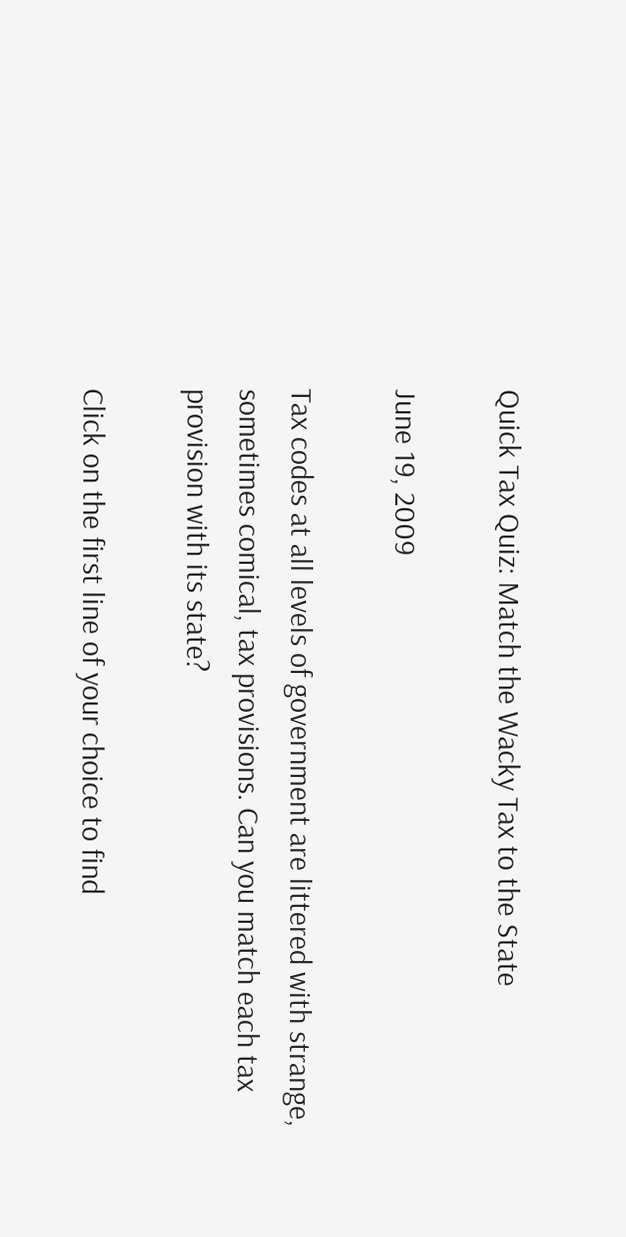Quick Tax Quiz: Match the Wacky Tax to the State

June 19, 2009

Tax codes at all levels of government are littered with strange, sometimes comical, tax provisions. Can you match each tax provision with its state?

Click on the first line of your choice to find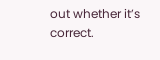out whether it’s correct.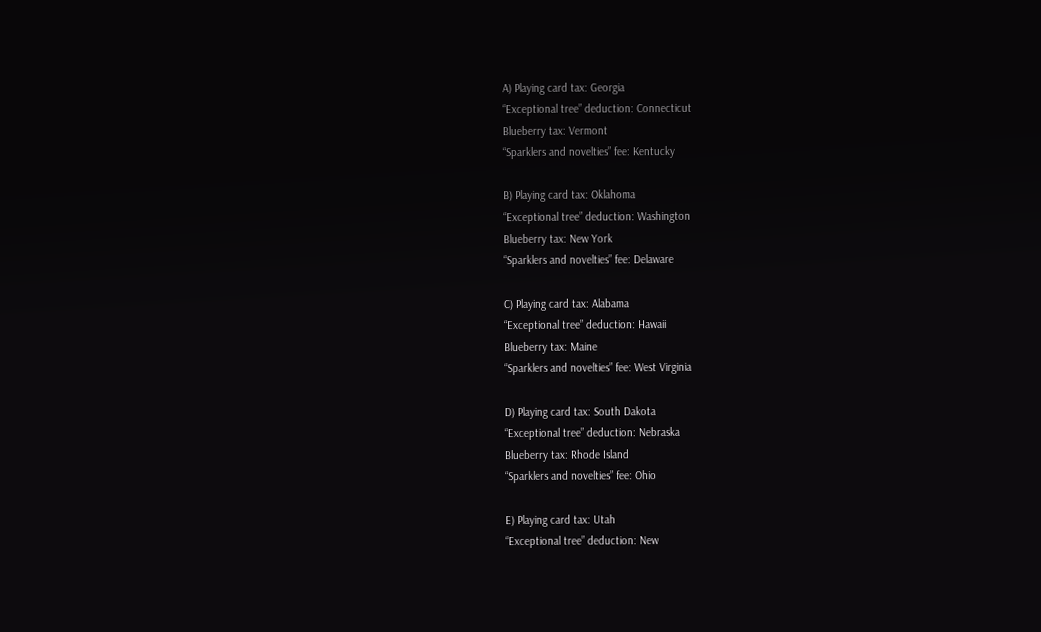A) Playing card tax: Georgia
“Exceptional tree” deduction: Connecticut
Blueberry tax: Vermont
“Sparklers and novelties” fee: Kentucky

B) Playing card tax: Oklahoma
“Exceptional tree” deduction: Washington
Blueberry tax: New York
“Sparklers and novelties” fee: Delaware

C) Playing card tax: Alabama
“Exceptional tree” deduction: Hawaii
Blueberry tax: Maine
“Sparklers and novelties” fee: West Virginia

D) Playing card tax: South Dakota
“Exceptional tree” deduction: Nebraska
Blueberry tax: Rhode Island
“Sparklers and novelties” fee: Ohio

E) Playing card tax: Utah
“Exceptional tree” deduction: New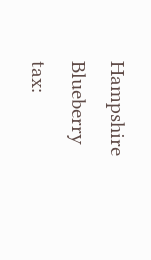Hampshire
Blueberry tax: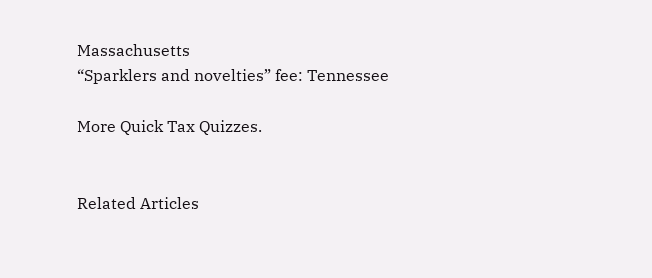Massachusetts
“Sparklers and novelties” fee: Tennessee

More Quick Tax Quizzes.


Related Articles